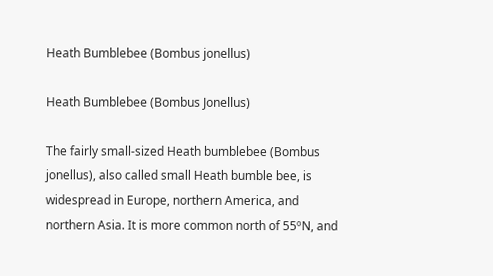Heath Bumblebee (Bombus jonellus)

Heath Bumblebee (Bombus Jonellus)

The fairly small-sized Heath bumblebee (Bombus jonellus), also called small Heath bumble bee, is widespread in Europe, northern America, and northern Asia. It is more common north of 55ºN, and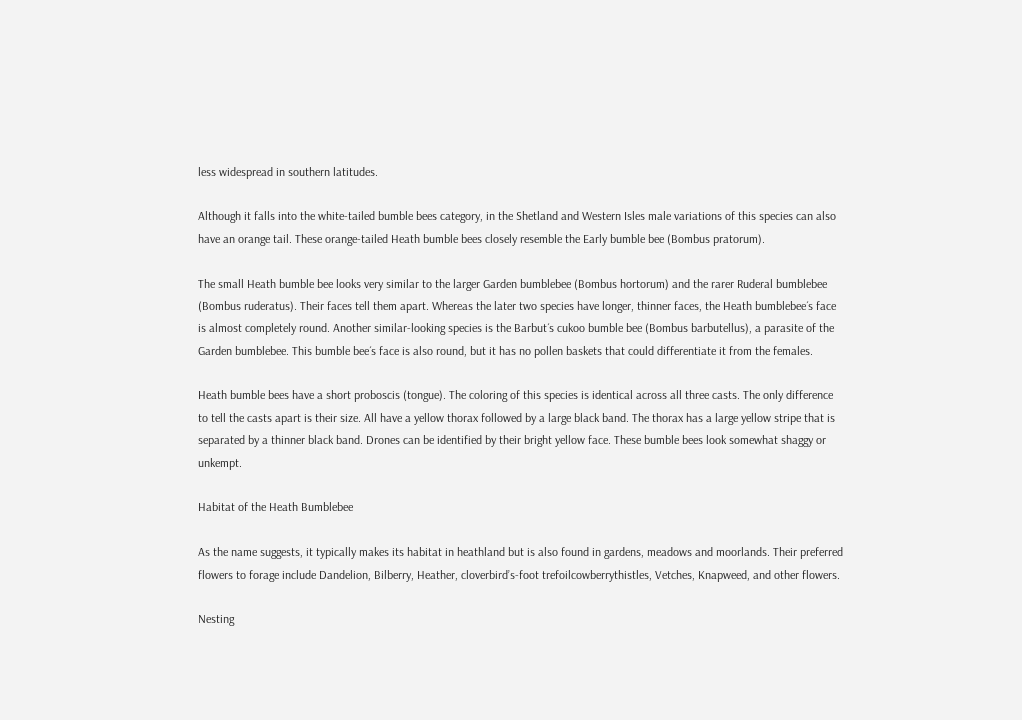less widespread in southern latitudes.

Although it falls into the white-tailed bumble bees category, in the Shetland and Western Isles male variations of this species can also have an orange tail. These orange-tailed Heath bumble bees closely resemble the Early bumble bee (Bombus pratorum).

The small Heath bumble bee looks very similar to the larger Garden bumblebee (Bombus hortorum) and the rarer Ruderal bumblebee (Bombus ruderatus). Their faces tell them apart. Whereas the later two species have longer, thinner faces, the Heath bumblebee´s face is almost completely round. Another similar-looking species is the Barbut´s cukoo bumble bee (Bombus barbutellus), a parasite of the Garden bumblebee. This bumble bee´s face is also round, but it has no pollen baskets that could differentiate it from the females.

Heath bumble bees have a short proboscis (tongue). The coloring of this species is identical across all three casts. The only difference to tell the casts apart is their size. All have a yellow thorax followed by a large black band. The thorax has a large yellow stripe that is separated by a thinner black band. Drones can be identified by their bright yellow face. These bumble bees look somewhat shaggy or unkempt.

Habitat of the Heath Bumblebee

As the name suggests, it typically makes its habitat in heathland but is also found in gardens, meadows and moorlands. Their preferred flowers to forage include Dandelion, Bilberry, Heather, cloverbird’s-foot trefoilcowberrythistles, Vetches, Knapweed, and other flowers.

Nesting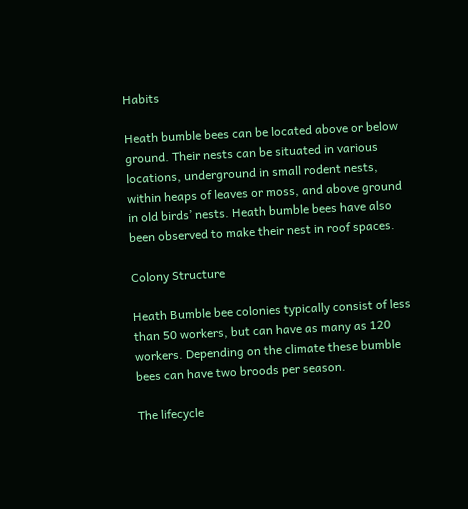Habits

Heath bumble bees can be located above or below ground. Their nests can be situated in various locations, underground in small rodent nests, within heaps of leaves or moss, and above ground in old birds’ nests. Heath bumble bees have also been observed to make their nest in roof spaces.

Colony Structure

Heath Bumble bee colonies typically consist of less than 50 workers, but can have as many as 120 workers. Depending on the climate these bumble bees can have two broods per season.

The lifecycle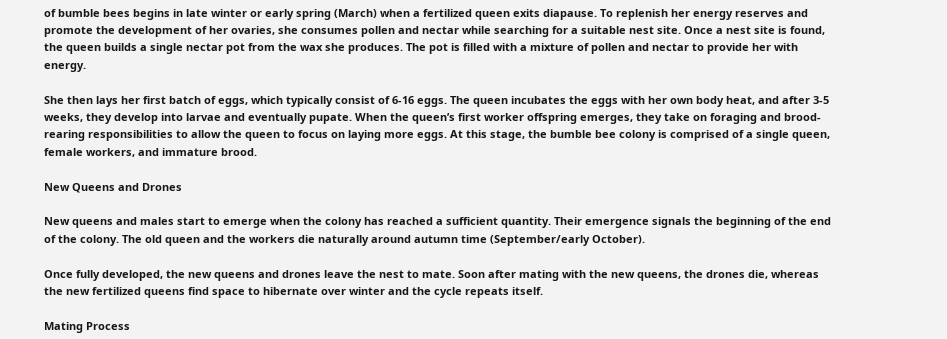of bumble bees begins in late winter or early spring (March) when a fertilized queen exits diapause. To replenish her energy reserves and promote the development of her ovaries, she consumes pollen and nectar while searching for a suitable nest site. Once a nest site is found, the queen builds a single nectar pot from the wax she produces. The pot is filled with a mixture of pollen and nectar to provide her with energy.

She then lays her first batch of eggs, which typically consist of 6-16 eggs. The queen incubates the eggs with her own body heat, and after 3-5 weeks, they develop into larvae and eventually pupate. When the queen’s first worker offspring emerges, they take on foraging and brood-rearing responsibilities to allow the queen to focus on laying more eggs. At this stage, the bumble bee colony is comprised of a single queen, female workers, and immature brood.

New Queens and Drones

New queens and males start to emerge when the colony has reached a sufficient quantity. Their emergence signals the beginning of the end of the colony. The old queen and the workers die naturally around autumn time (September/early October).

Once fully developed, the new queens and drones leave the nest to mate. Soon after mating with the new queens, the drones die, whereas the new fertilized queens find space to hibernate over winter and the cycle repeats itself.

Mating Process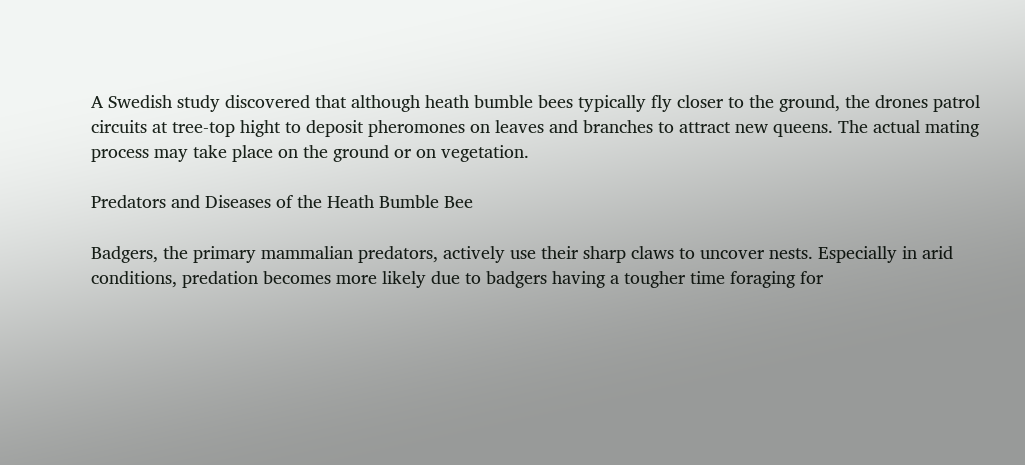A Swedish study discovered that although heath bumble bees typically fly closer to the ground, the drones patrol circuits at tree-top hight to deposit pheromones on leaves and branches to attract new queens. The actual mating process may take place on the ground or on vegetation.

Predators and Diseases of the Heath Bumble Bee

Badgers, the primary mammalian predators, actively use their sharp claws to uncover nests. Especially in arid conditions, predation becomes more likely due to badgers having a tougher time foraging for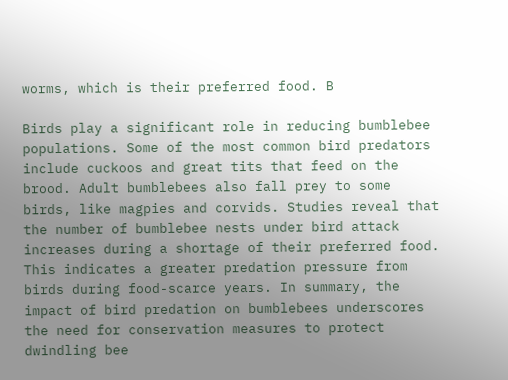worms, which is their preferred food. B

Birds play a significant role in reducing bumblebee populations. Some of the most common bird predators include cuckoos and great tits that feed on the brood. Adult bumblebees also fall prey to some birds, like magpies and corvids. Studies reveal that the number of bumblebee nests under bird attack increases during a shortage of their preferred food. This indicates a greater predation pressure from birds during food-scarce years. In summary, the impact of bird predation on bumblebees underscores the need for conservation measures to protect dwindling bee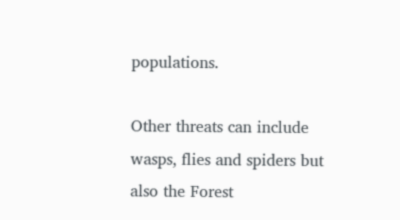populations.

Other threats can include wasps, flies and spiders but also the Forest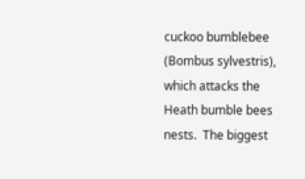cuckoo bumblebee (Bombus sylvestris), which attacks the Heath bumble bees nests.  The biggest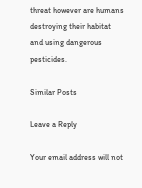threat however are humans destroying their habitat and using dangerous pesticides.

Similar Posts

Leave a Reply

Your email address will not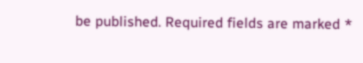be published. Required fields are marked *